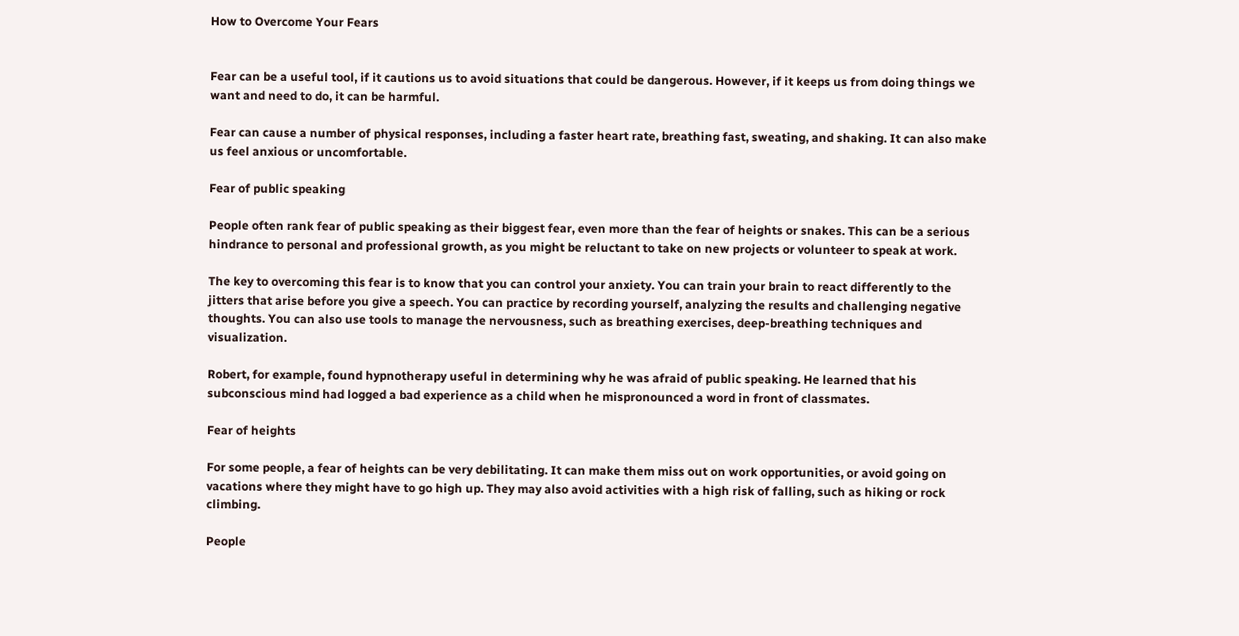How to Overcome Your Fears


Fear can be a useful tool, if it cautions us to avoid situations that could be dangerous. However, if it keeps us from doing things we want and need to do, it can be harmful.

Fear can cause a number of physical responses, including a faster heart rate, breathing fast, sweating, and shaking. It can also make us feel anxious or uncomfortable.

Fear of public speaking

People often rank fear of public speaking as their biggest fear, even more than the fear of heights or snakes. This can be a serious hindrance to personal and professional growth, as you might be reluctant to take on new projects or volunteer to speak at work.

The key to overcoming this fear is to know that you can control your anxiety. You can train your brain to react differently to the jitters that arise before you give a speech. You can practice by recording yourself, analyzing the results and challenging negative thoughts. You can also use tools to manage the nervousness, such as breathing exercises, deep-breathing techniques and visualization.

Robert, for example, found hypnotherapy useful in determining why he was afraid of public speaking. He learned that his subconscious mind had logged a bad experience as a child when he mispronounced a word in front of classmates.

Fear of heights

For some people, a fear of heights can be very debilitating. It can make them miss out on work opportunities, or avoid going on vacations where they might have to go high up. They may also avoid activities with a high risk of falling, such as hiking or rock climbing.

People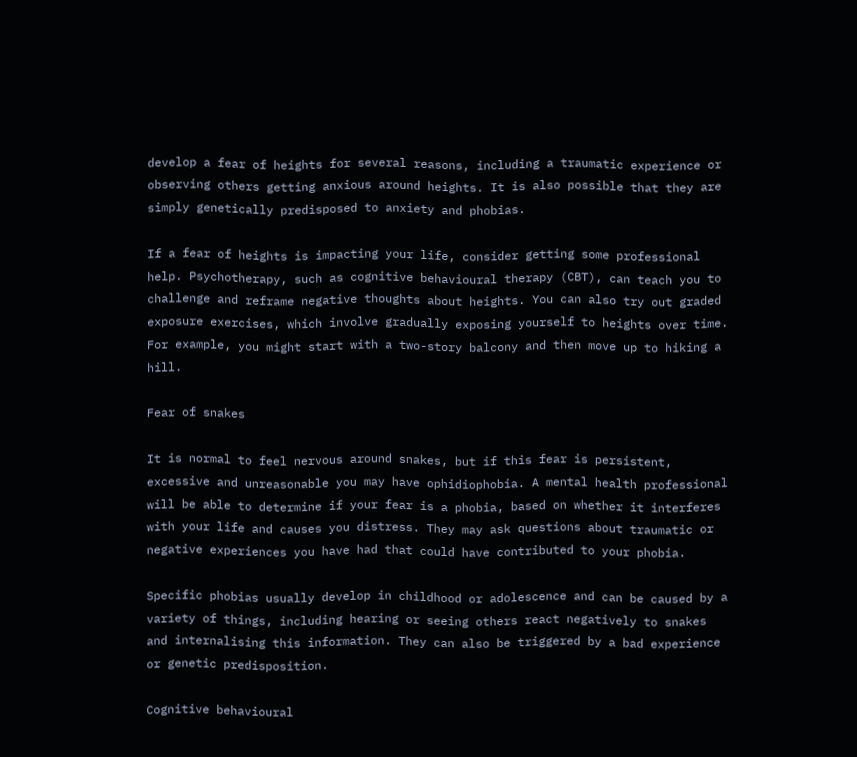develop a fear of heights for several reasons, including a traumatic experience or observing others getting anxious around heights. It is also possible that they are simply genetically predisposed to anxiety and phobias.

If a fear of heights is impacting your life, consider getting some professional help. Psychotherapy, such as cognitive behavioural therapy (CBT), can teach you to challenge and reframe negative thoughts about heights. You can also try out graded exposure exercises, which involve gradually exposing yourself to heights over time. For example, you might start with a two-story balcony and then move up to hiking a hill.

Fear of snakes

It is normal to feel nervous around snakes, but if this fear is persistent, excessive and unreasonable you may have ophidiophobia. A mental health professional will be able to determine if your fear is a phobia, based on whether it interferes with your life and causes you distress. They may ask questions about traumatic or negative experiences you have had that could have contributed to your phobia.

Specific phobias usually develop in childhood or adolescence and can be caused by a variety of things, including hearing or seeing others react negatively to snakes and internalising this information. They can also be triggered by a bad experience or genetic predisposition.

Cognitive behavioural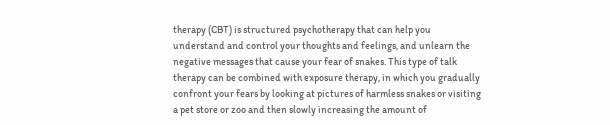therapy (CBT) is structured psychotherapy that can help you understand and control your thoughts and feelings, and unlearn the negative messages that cause your fear of snakes. This type of talk therapy can be combined with exposure therapy, in which you gradually confront your fears by looking at pictures of harmless snakes or visiting a pet store or zoo and then slowly increasing the amount of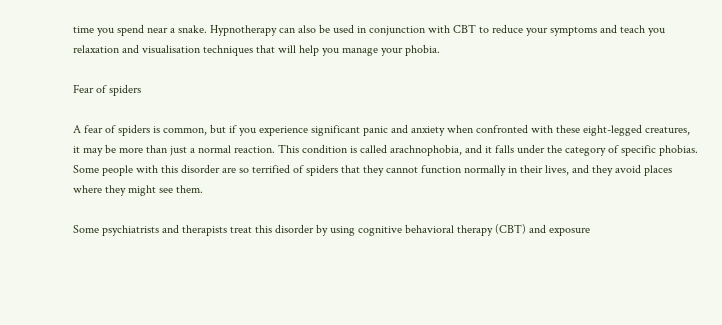time you spend near a snake. Hypnotherapy can also be used in conjunction with CBT to reduce your symptoms and teach you relaxation and visualisation techniques that will help you manage your phobia.

Fear of spiders

A fear of spiders is common, but if you experience significant panic and anxiety when confronted with these eight-legged creatures, it may be more than just a normal reaction. This condition is called arachnophobia, and it falls under the category of specific phobias. Some people with this disorder are so terrified of spiders that they cannot function normally in their lives, and they avoid places where they might see them.

Some psychiatrists and therapists treat this disorder by using cognitive behavioral therapy (CBT) and exposure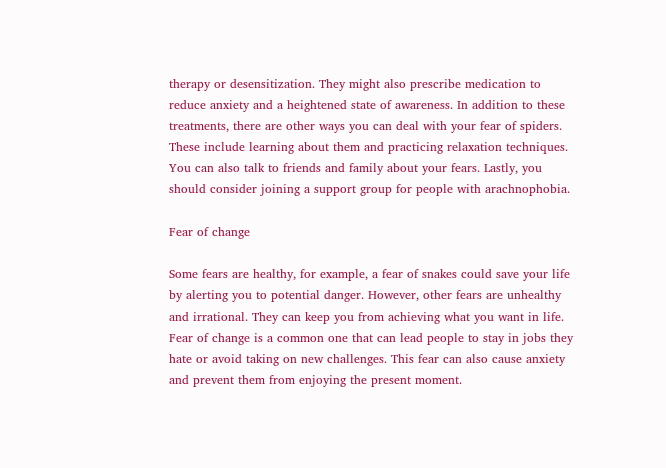therapy or desensitization. They might also prescribe medication to reduce anxiety and a heightened state of awareness. In addition to these treatments, there are other ways you can deal with your fear of spiders. These include learning about them and practicing relaxation techniques. You can also talk to friends and family about your fears. Lastly, you should consider joining a support group for people with arachnophobia.

Fear of change

Some fears are healthy, for example, a fear of snakes could save your life by alerting you to potential danger. However, other fears are unhealthy and irrational. They can keep you from achieving what you want in life. Fear of change is a common one that can lead people to stay in jobs they hate or avoid taking on new challenges. This fear can also cause anxiety and prevent them from enjoying the present moment.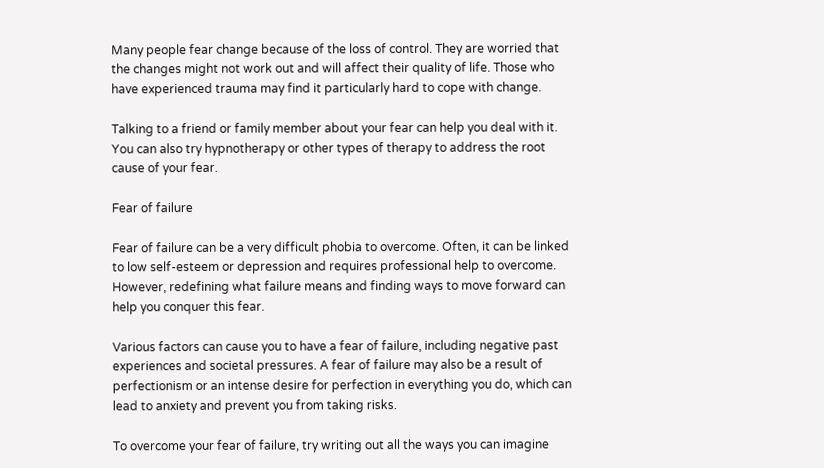Many people fear change because of the loss of control. They are worried that the changes might not work out and will affect their quality of life. Those who have experienced trauma may find it particularly hard to cope with change.

Talking to a friend or family member about your fear can help you deal with it. You can also try hypnotherapy or other types of therapy to address the root cause of your fear.

Fear of failure

Fear of failure can be a very difficult phobia to overcome. Often, it can be linked to low self-esteem or depression and requires professional help to overcome. However, redefining what failure means and finding ways to move forward can help you conquer this fear.

Various factors can cause you to have a fear of failure, including negative past experiences and societal pressures. A fear of failure may also be a result of perfectionism or an intense desire for perfection in everything you do, which can lead to anxiety and prevent you from taking risks.

To overcome your fear of failure, try writing out all the ways you can imagine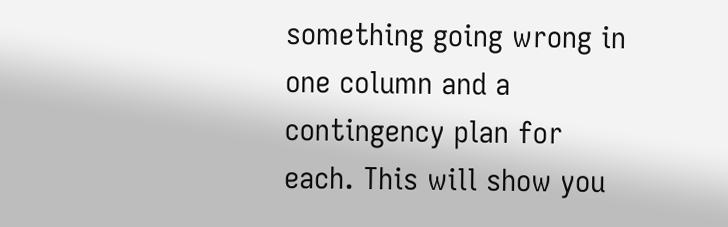something going wrong in one column and a contingency plan for each. This will show you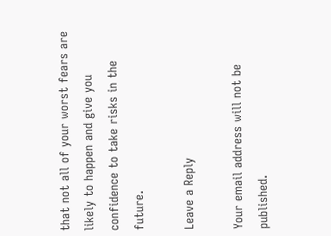that not all of your worst fears are likely to happen and give you confidence to take risks in the future.

Leave a Reply

Your email address will not be published.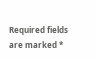Required fields are marked *